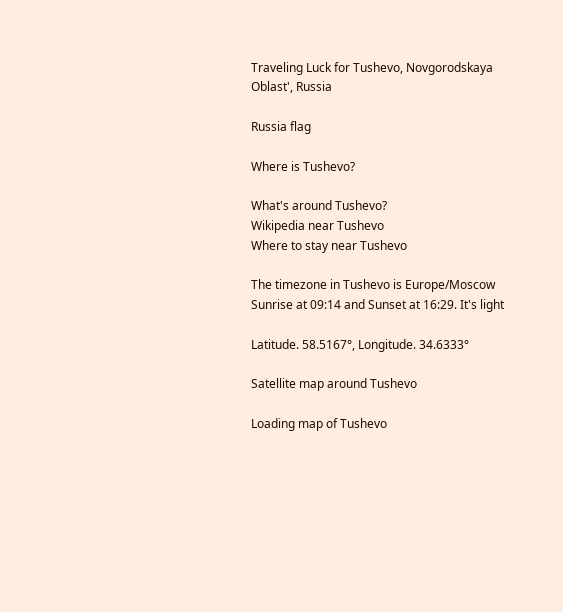Traveling Luck for Tushevo, Novgorodskaya Oblast', Russia

Russia flag

Where is Tushevo?

What's around Tushevo?
Wikipedia near Tushevo
Where to stay near Tushevo

The timezone in Tushevo is Europe/Moscow
Sunrise at 09:14 and Sunset at 16:29. It's light

Latitude. 58.5167°, Longitude. 34.6333°

Satellite map around Tushevo

Loading map of Tushevo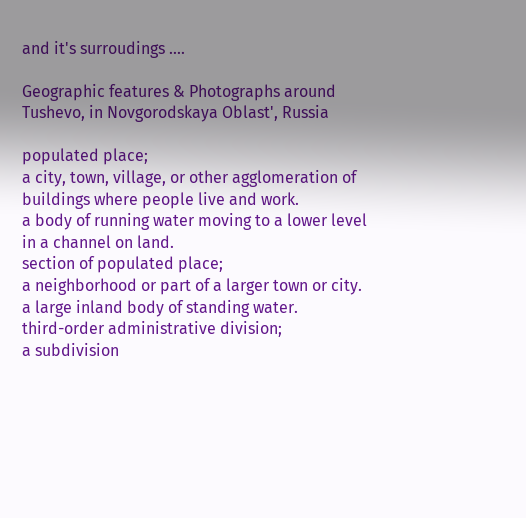and it's surroudings ....

Geographic features & Photographs around Tushevo, in Novgorodskaya Oblast', Russia

populated place;
a city, town, village, or other agglomeration of buildings where people live and work.
a body of running water moving to a lower level in a channel on land.
section of populated place;
a neighborhood or part of a larger town or city.
a large inland body of standing water.
third-order administrative division;
a subdivision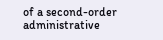of a second-order administrative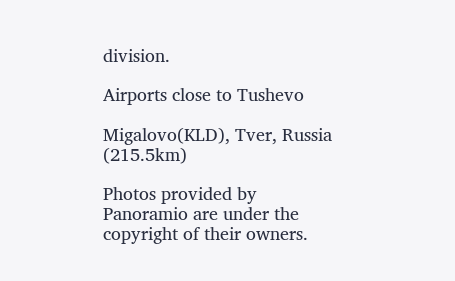division.

Airports close to Tushevo

Migalovo(KLD), Tver, Russia (215.5km)

Photos provided by Panoramio are under the copyright of their owners.